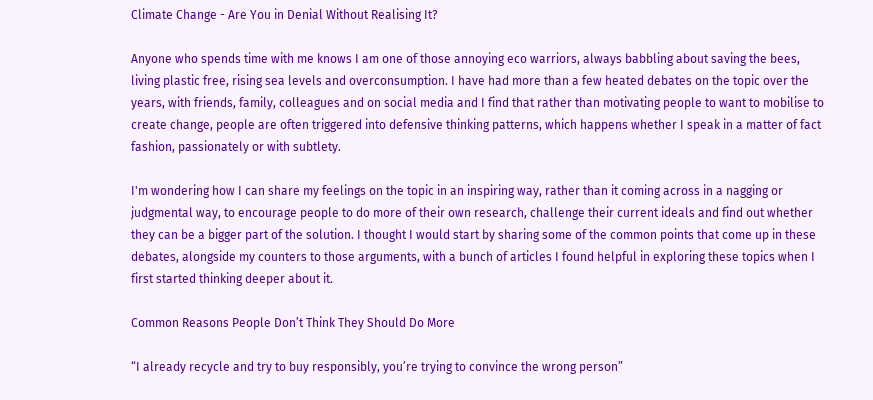Climate Change - Are You in Denial Without Realising It?

Anyone who spends time with me knows I am one of those annoying eco warriors, always babbling about saving the bees, living plastic free, rising sea levels and overconsumption. I have had more than a few heated debates on the topic over the years, with friends, family, colleagues and on social media and I find that rather than motivating people to want to mobilise to create change, people are often triggered into defensive thinking patterns, which happens whether I speak in a matter of fact fashion, passionately or with subtlety.

I'm wondering how I can share my feelings on the topic in an inspiring way, rather than it coming across in a nagging or judgmental way, to encourage people to do more of their own research, challenge their current ideals and find out whether they can be a bigger part of the solution. I thought I would start by sharing some of the common points that come up in these debates, alongside my counters to those arguments, with a bunch of articles I found helpful in exploring these topics when I first started thinking deeper about it.

Common Reasons People Don’t Think They Should Do More

“I already recycle and try to buy responsibly, you’re trying to convince the wrong person”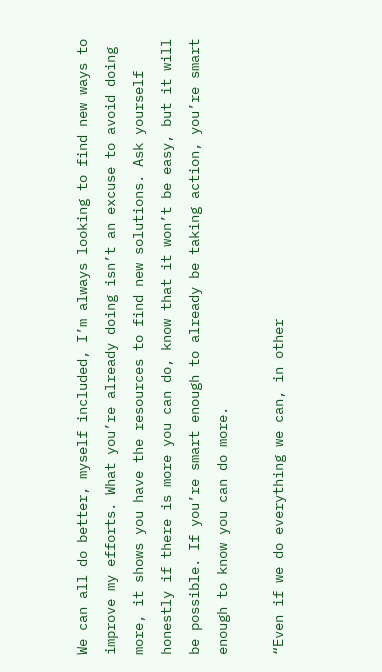We can all do better, myself included, I’m always looking to find new ways to improve my efforts. What you’re already doing isn’t an excuse to avoid doing more, it shows you have the resources to find new solutions. Ask yourself honestly if there is more you can do, know that it won’t be easy, but it will be possible. If you’re smart enough to already be taking action, you’re smart enough to know you can do more.

“Even if we do everything we can, in other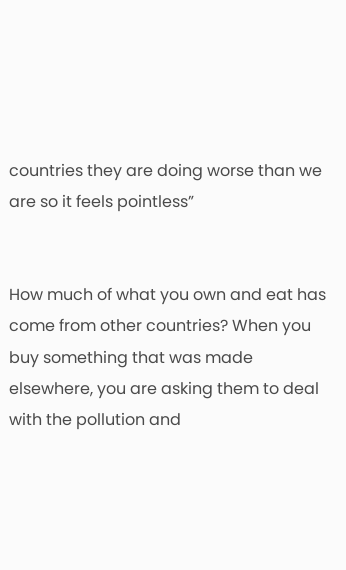countries they are doing worse than we are so it feels pointless”


How much of what you own and eat has come from other countries? When you buy something that was made elsewhere, you are asking them to deal with the pollution and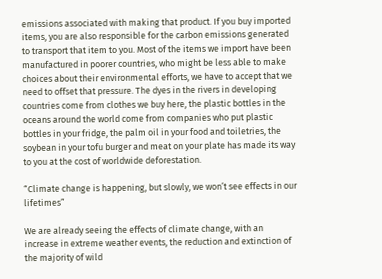emissions associated with making that product. If you buy imported items, you are also responsible for the carbon emissions generated to transport that item to you. Most of the items we import have been manufactured in poorer countries, who might be less able to make choices about their environmental efforts, we have to accept that we need to offset that pressure. The dyes in the rivers in developing countries come from clothes we buy here, the plastic bottles in the oceans around the world come from companies who put plastic bottles in your fridge, the palm oil in your food and toiletries, the soybean in your tofu burger and meat on your plate has made its way to you at the cost of worldwide deforestation.

“Climate change is happening, but slowly, we won’t see effects in our lifetimes”

We are already seeing the effects of climate change, with an increase in extreme weather events, the reduction and extinction of the majority of wild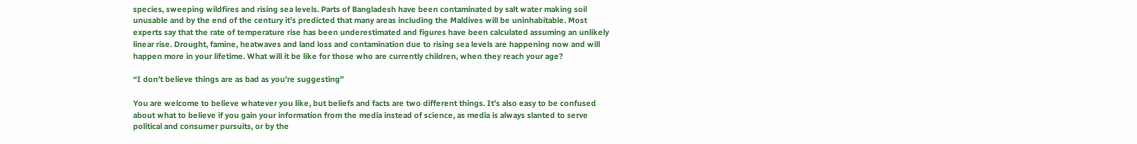species, sweeping wildfires and rising sea levels. Parts of Bangladesh have been contaminated by salt water making soil unusable and by the end of the century it’s predicted that many areas including the Maldives will be uninhabitable. Most experts say that the rate of temperature rise has been underestimated and figures have been calculated assuming an unlikely linear rise. Drought, famine, heatwaves and land loss and contamination due to rising sea levels are happening now and will happen more in your lifetime. What will it be like for those who are currently children, when they reach your age?

“I don’t believe things are as bad as you’re suggesting”

You are welcome to believe whatever you like, but beliefs and facts are two different things. It’s also easy to be confused about what to believe if you gain your information from the media instead of science, as media is always slanted to serve political and consumer pursuits, or by the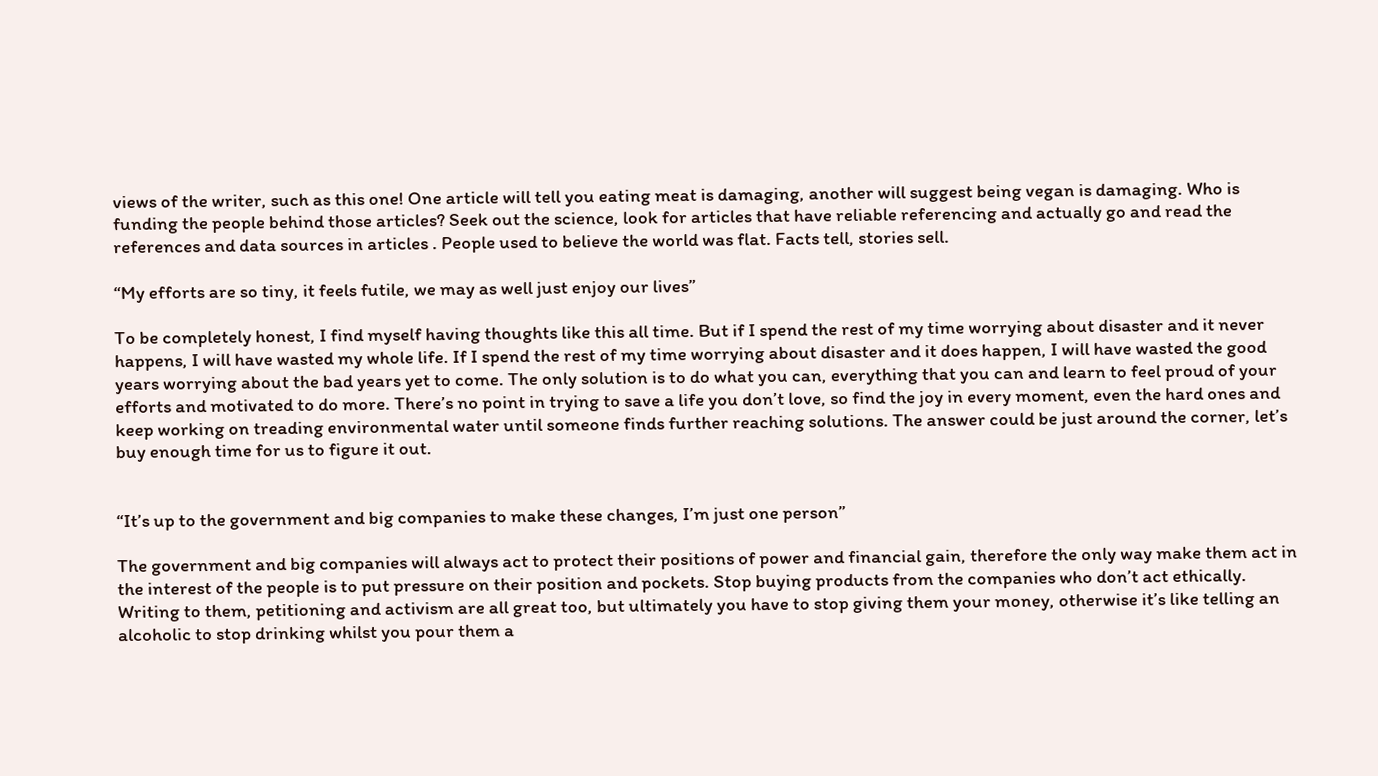views of the writer, such as this one! One article will tell you eating meat is damaging, another will suggest being vegan is damaging. Who is funding the people behind those articles? Seek out the science, look for articles that have reliable referencing and actually go and read the references and data sources in articles . People used to believe the world was flat. Facts tell, stories sell.

“My efforts are so tiny, it feels futile, we may as well just enjoy our lives”

To be completely honest, I find myself having thoughts like this all time. But if I spend the rest of my time worrying about disaster and it never happens, I will have wasted my whole life. If I spend the rest of my time worrying about disaster and it does happen, I will have wasted the good years worrying about the bad years yet to come. The only solution is to do what you can, everything that you can and learn to feel proud of your efforts and motivated to do more. There’s no point in trying to save a life you don’t love, so find the joy in every moment, even the hard ones and keep working on treading environmental water until someone finds further reaching solutions. The answer could be just around the corner, let’s buy enough time for us to figure it out.


“It’s up to the government and big companies to make these changes, I’m just one person”

The government and big companies will always act to protect their positions of power and financial gain, therefore the only way make them act in the interest of the people is to put pressure on their position and pockets. Stop buying products from the companies who don’t act ethically. Writing to them, petitioning and activism are all great too, but ultimately you have to stop giving them your money, otherwise it’s like telling an alcoholic to stop drinking whilst you pour them a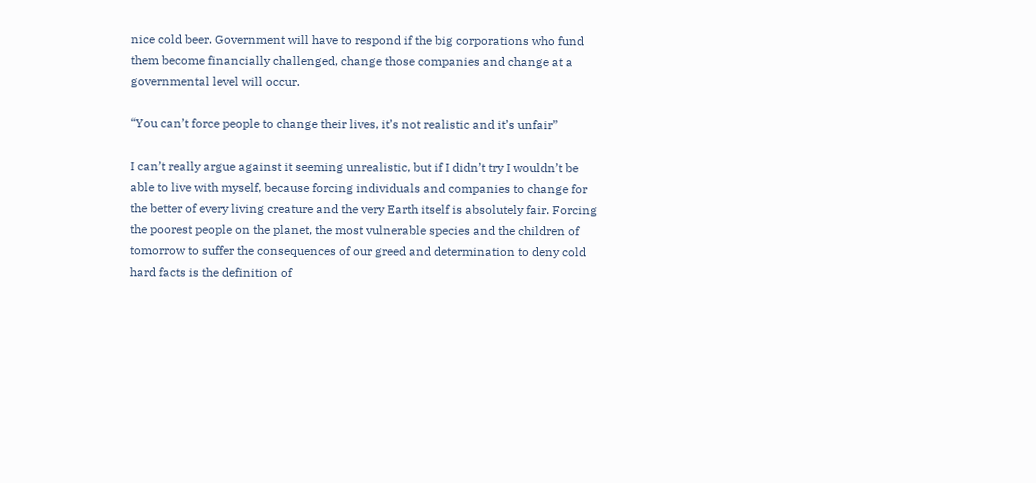nice cold beer. Government will have to respond if the big corporations who fund them become financially challenged, change those companies and change at a governmental level will occur.

“You can’t force people to change their lives, it’s not realistic and it’s unfair”

I can’t really argue against it seeming unrealistic, but if I didn’t try I wouldn’t be able to live with myself, because forcing individuals and companies to change for the better of every living creature and the very Earth itself is absolutely fair. Forcing the poorest people on the planet, the most vulnerable species and the children of tomorrow to suffer the consequences of our greed and determination to deny cold hard facts is the definition of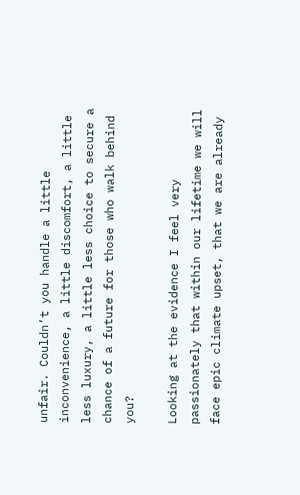unfair. Couldn’t you handle a little inconvenience, a little discomfort, a little less luxury, a little less choice to secure a chance of a future for those who walk behind you?

Looking at the evidence I feel very passionately that within our lifetime we will face epic climate upset, that we are already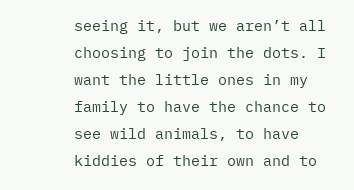seeing it, but we aren’t all choosing to join the dots. I want the little ones in my family to have the chance to see wild animals, to have kiddies of their own and to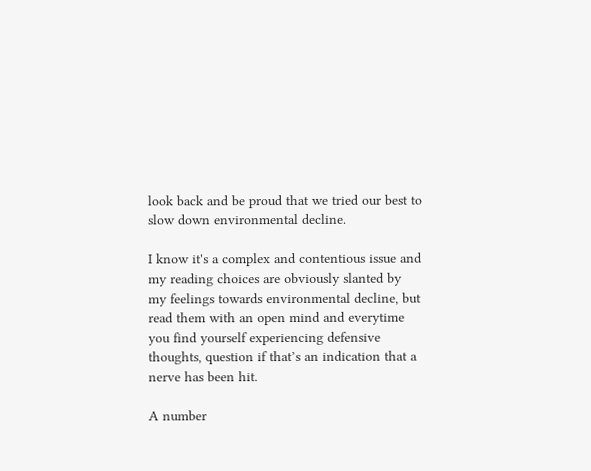look back and be proud that we tried our best to slow down environmental decline.

I know it's a complex and contentious issue and my reading choices are obviously slanted by my feelings towards environmental decline, but read them with an open mind and everytime you find yourself experiencing defensive thoughts, question if that’s an indication that a nerve has been hit.

A number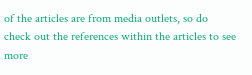of the articles are from media outlets, so do check out the references within the articles to see more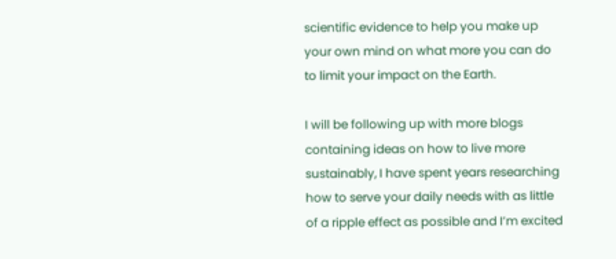scientific evidence to help you make up your own mind on what more you can do to limit your impact on the Earth.

I will be following up with more blogs containing ideas on how to live more sustainably, I have spent years researching how to serve your daily needs with as little of a ripple effect as possible and I’m excited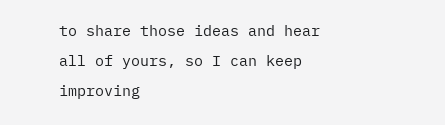to share those ideas and hear all of yours, so I can keep improving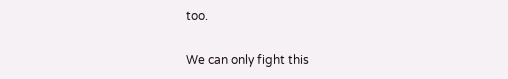too.

We can only fight this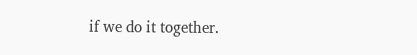if we do it together.